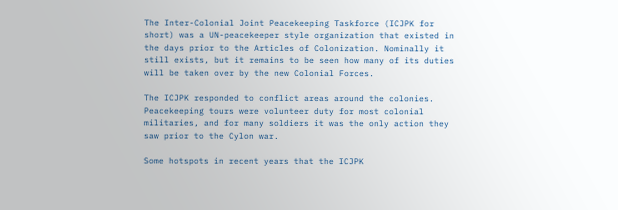The Inter-Colonial Joint Peacekeeping Taskforce (ICJPK for short) was a UN-peacekeeper style organization that existed in the days prior to the Articles of Colonization. Nominally it still exists, but it remains to be seen how many of its duties will be taken over by the new Colonial Forces.

The ICJPK responded to conflict areas around the colonies. Peacekeeping tours were volunteer duty for most colonial militaries, and for many soldiers it was the only action they saw prior to the Cylon war.

Some hotspots in recent years that the ICJPK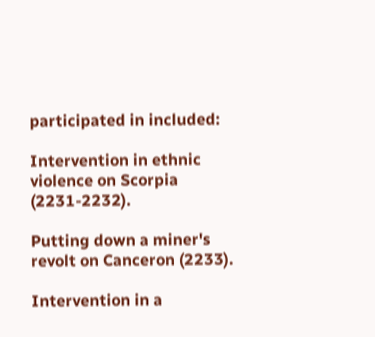participated in included:

Intervention in ethnic violence on Scorpia (2231-2232).

Putting down a miner's revolt on Canceron (2233).

Intervention in a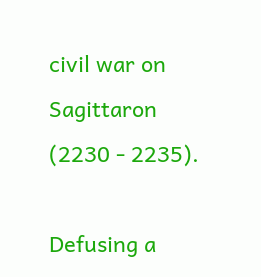civil war on Sagittaron (2230 - 2235).

Defusing a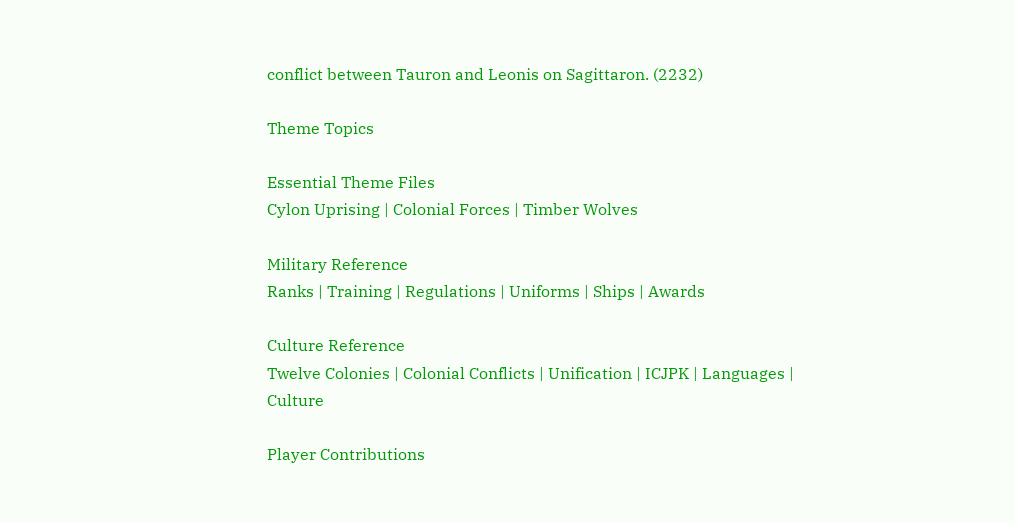conflict between Tauron and Leonis on Sagittaron. (2232)

Theme Topics

Essential Theme Files
Cylon Uprising | Colonial Forces | Timber Wolves

Military Reference
Ranks | Training | Regulations | Uniforms | Ships | Awards

Culture Reference
Twelve Colonies | Colonial Conflicts | Unification | ICJPK | Languages | Culture

Player Contributions